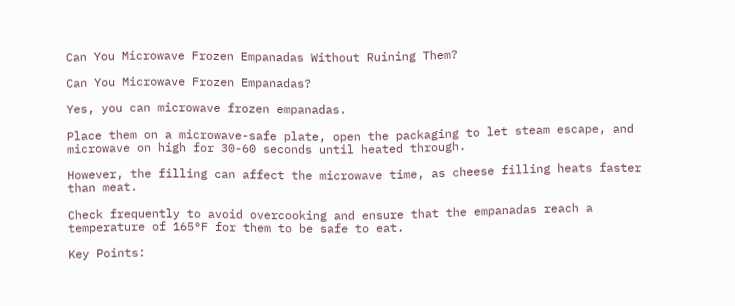Can You Microwave Frozen Empanadas Without Ruining Them?

Can You Microwave Frozen Empanadas?

Yes, you can microwave frozen empanadas.

Place them on a microwave-safe plate, open the packaging to let steam escape, and microwave on high for 30-60 seconds until heated through.

However, the filling can affect the microwave time, as cheese filling heats faster than meat.

Check frequently to avoid overcooking and ensure that the empanadas reach a temperature of 165°F for them to be safe to eat.

Key Points: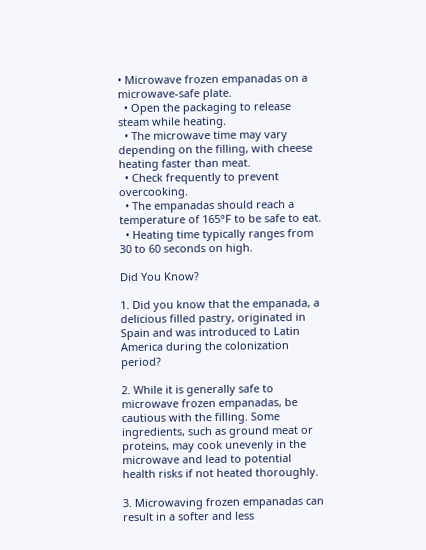• Microwave frozen empanadas on a microwave-safe plate.
  • Open the packaging to release steam while heating.
  • The microwave time may vary depending on the filling, with cheese heating faster than meat.
  • Check frequently to prevent overcooking.
  • The empanadas should reach a temperature of 165°F to be safe to eat.
  • Heating time typically ranges from 30 to 60 seconds on high.

Did You Know?

1. Did you know that the empanada, a delicious filled pastry, originated in Spain and was introduced to Latin America during the colonization period?

2. While it is generally safe to microwave frozen empanadas, be cautious with the filling. Some ingredients, such as ground meat or proteins, may cook unevenly in the microwave and lead to potential health risks if not heated thoroughly.

3. Microwaving frozen empanadas can result in a softer and less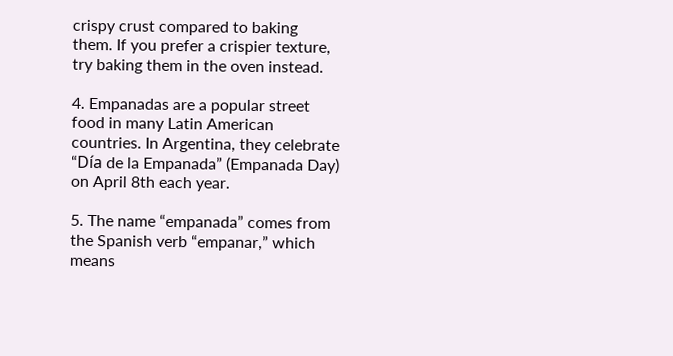crispy crust compared to baking them. If you prefer a crispier texture, try baking them in the oven instead.

4. Empanadas are a popular street food in many Latin American countries. In Argentina, they celebrate “Día de la Empanada” (Empanada Day) on April 8th each year.

5. The name “empanada” comes from the Spanish verb “empanar,” which means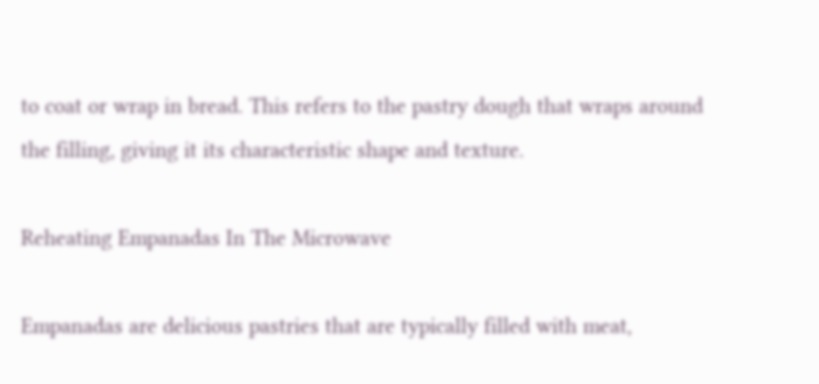to coat or wrap in bread. This refers to the pastry dough that wraps around the filling, giving it its characteristic shape and texture.

Reheating Empanadas In The Microwave

Empanadas are delicious pastries that are typically filled with meat,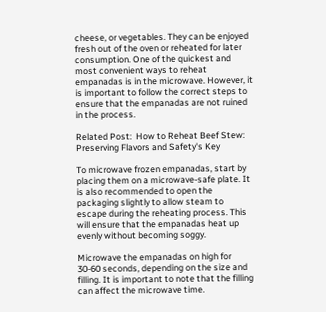cheese, or vegetables. They can be enjoyed fresh out of the oven or reheated for later consumption. One of the quickest and most convenient ways to reheat empanadas is in the microwave. However, it is important to follow the correct steps to ensure that the empanadas are not ruined in the process.

Related Post:  How to Reheat Beef Stew: Preserving Flavors and Safety's Key

To microwave frozen empanadas, start by placing them on a microwave-safe plate. It is also recommended to open the packaging slightly to allow steam to escape during the reheating process. This will ensure that the empanadas heat up evenly without becoming soggy.

Microwave the empanadas on high for 30-60 seconds, depending on the size and filling. It is important to note that the filling can affect the microwave time.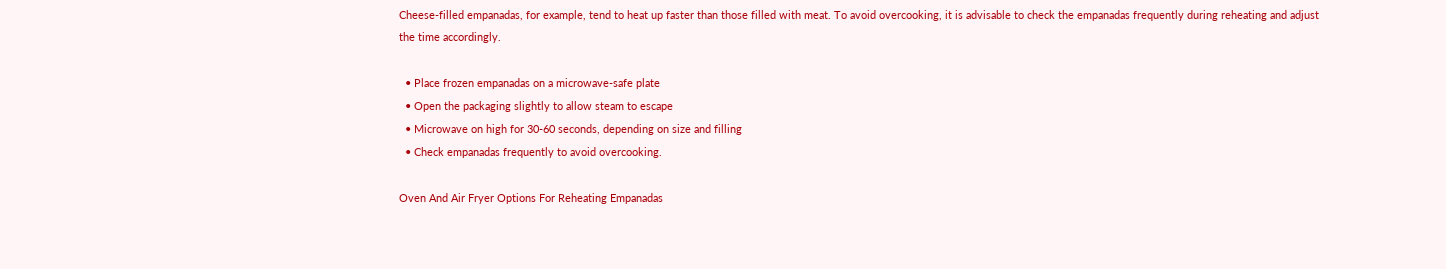Cheese-filled empanadas, for example, tend to heat up faster than those filled with meat. To avoid overcooking, it is advisable to check the empanadas frequently during reheating and adjust the time accordingly.

  • Place frozen empanadas on a microwave-safe plate
  • Open the packaging slightly to allow steam to escape
  • Microwave on high for 30-60 seconds, depending on size and filling
  • Check empanadas frequently to avoid overcooking.

Oven And Air Fryer Options For Reheating Empanadas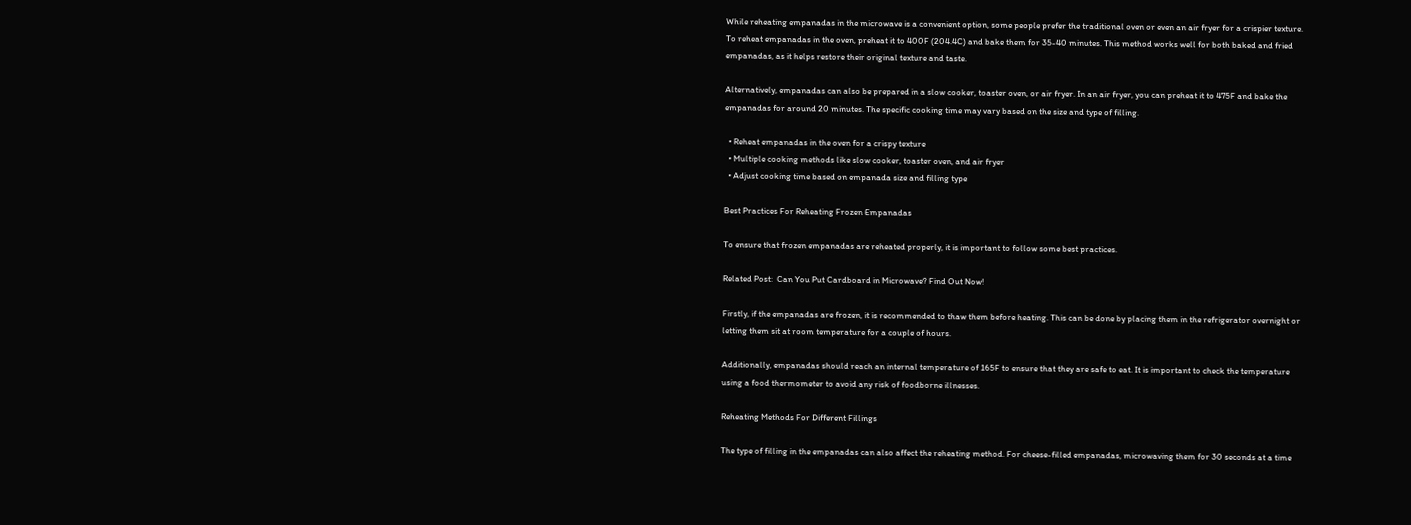While reheating empanadas in the microwave is a convenient option, some people prefer the traditional oven or even an air fryer for a crispier texture. To reheat empanadas in the oven, preheat it to 400F (204.4C) and bake them for 35-40 minutes. This method works well for both baked and fried empanadas, as it helps restore their original texture and taste.

Alternatively, empanadas can also be prepared in a slow cooker, toaster oven, or air fryer. In an air fryer, you can preheat it to 475F and bake the empanadas for around 20 minutes. The specific cooking time may vary based on the size and type of filling.

  • Reheat empanadas in the oven for a crispy texture
  • Multiple cooking methods like slow cooker, toaster oven, and air fryer
  • Adjust cooking time based on empanada size and filling type

Best Practices For Reheating Frozen Empanadas

To ensure that frozen empanadas are reheated properly, it is important to follow some best practices.

Related Post:  Can You Put Cardboard in Microwave? Find Out Now!

Firstly, if the empanadas are frozen, it is recommended to thaw them before heating. This can be done by placing them in the refrigerator overnight or letting them sit at room temperature for a couple of hours.

Additionally, empanadas should reach an internal temperature of 165F to ensure that they are safe to eat. It is important to check the temperature using a food thermometer to avoid any risk of foodborne illnesses.

Reheating Methods For Different Fillings

The type of filling in the empanadas can also affect the reheating method. For cheese-filled empanadas, microwaving them for 30 seconds at a time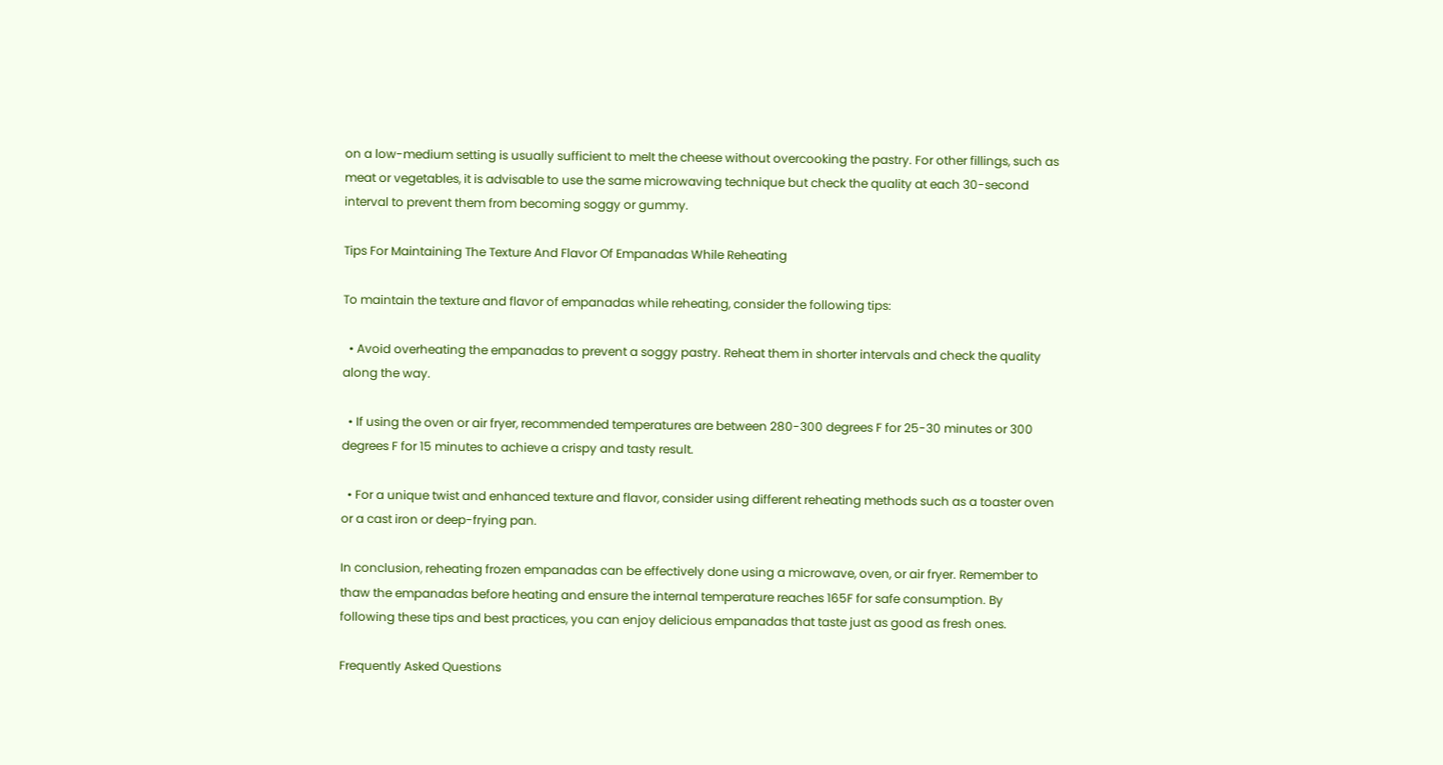on a low-medium setting is usually sufficient to melt the cheese without overcooking the pastry. For other fillings, such as meat or vegetables, it is advisable to use the same microwaving technique but check the quality at each 30-second interval to prevent them from becoming soggy or gummy.

Tips For Maintaining The Texture And Flavor Of Empanadas While Reheating

To maintain the texture and flavor of empanadas while reheating, consider the following tips:

  • Avoid overheating the empanadas to prevent a soggy pastry. Reheat them in shorter intervals and check the quality along the way.

  • If using the oven or air fryer, recommended temperatures are between 280-300 degrees F for 25-30 minutes or 300 degrees F for 15 minutes to achieve a crispy and tasty result.

  • For a unique twist and enhanced texture and flavor, consider using different reheating methods such as a toaster oven or a cast iron or deep-frying pan.

In conclusion, reheating frozen empanadas can be effectively done using a microwave, oven, or air fryer. Remember to thaw the empanadas before heating and ensure the internal temperature reaches 165F for safe consumption. By following these tips and best practices, you can enjoy delicious empanadas that taste just as good as fresh ones.

Frequently Asked Questions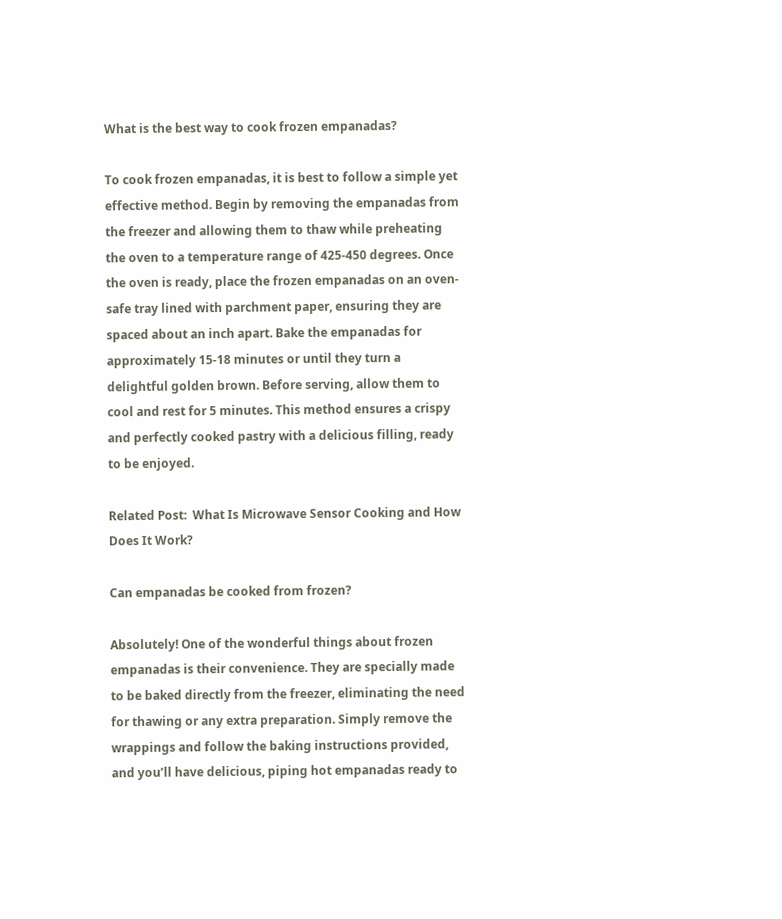What is the best way to cook frozen empanadas?

To cook frozen empanadas, it is best to follow a simple yet effective method. Begin by removing the empanadas from the freezer and allowing them to thaw while preheating the oven to a temperature range of 425-450 degrees. Once the oven is ready, place the frozen empanadas on an oven-safe tray lined with parchment paper, ensuring they are spaced about an inch apart. Bake the empanadas for approximately 15-18 minutes or until they turn a delightful golden brown. Before serving, allow them to cool and rest for 5 minutes. This method ensures a crispy and perfectly cooked pastry with a delicious filling, ready to be enjoyed.

Related Post:  What Is Microwave Sensor Cooking and How Does It Work?

Can empanadas be cooked from frozen?

Absolutely! One of the wonderful things about frozen empanadas is their convenience. They are specially made to be baked directly from the freezer, eliminating the need for thawing or any extra preparation. Simply remove the wrappings and follow the baking instructions provided, and you’ll have delicious, piping hot empanadas ready to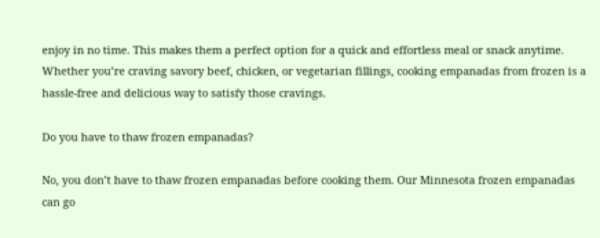enjoy in no time. This makes them a perfect option for a quick and effortless meal or snack anytime. Whether you’re craving savory beef, chicken, or vegetarian fillings, cooking empanadas from frozen is a hassle-free and delicious way to satisfy those cravings.

Do you have to thaw frozen empanadas?

No, you don’t have to thaw frozen empanadas before cooking them. Our Minnesota frozen empanadas can go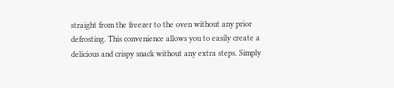straight from the freezer to the oven without any prior defrosting. This convenience allows you to easily create a delicious and crispy snack without any extra steps. Simply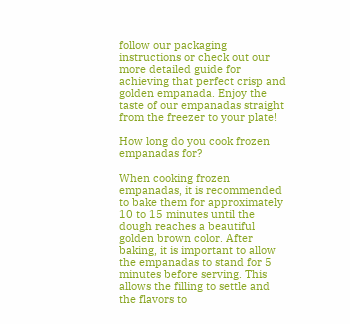follow our packaging instructions or check out our more detailed guide for achieving that perfect crisp and golden empanada. Enjoy the taste of our empanadas straight from the freezer to your plate!

How long do you cook frozen empanadas for?

When cooking frozen empanadas, it is recommended to bake them for approximately 10 to 15 minutes until the dough reaches a beautiful golden brown color. After baking, it is important to allow the empanadas to stand for 5 minutes before serving. This allows the filling to settle and the flavors to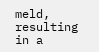meld, resulting in a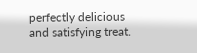perfectly delicious and satisfying treat.